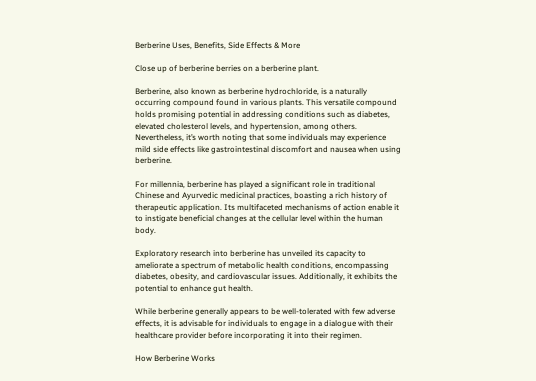Berberine Uses, Benefits, Side Effects & More

Close up of berberine berries on a berberine plant.

Berberine, also known as berberine hydrochloride, is a naturally occurring compound found in various plants. This versatile compound holds promising potential in addressing conditions such as diabetes, elevated cholesterol levels, and hypertension, among others. Nevertheless, it’s worth noting that some individuals may experience mild side effects like gastrointestinal discomfort and nausea when using berberine.

For millennia, berberine has played a significant role in traditional Chinese and Ayurvedic medicinal practices, boasting a rich history of therapeutic application. Its multifaceted mechanisms of action enable it to instigate beneficial changes at the cellular level within the human body.

Exploratory research into berberine has unveiled its capacity to ameliorate a spectrum of metabolic health conditions, encompassing diabetes, obesity, and cardiovascular issues. Additionally, it exhibits the potential to enhance gut health.

While berberine generally appears to be well-tolerated with few adverse effects, it is advisable for individuals to engage in a dialogue with their healthcare provider before incorporating it into their regimen.

How Berberine Works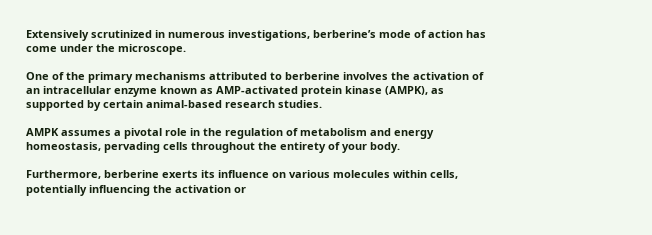Extensively scrutinized in numerous investigations, berberine’s mode of action has come under the microscope.

One of the primary mechanisms attributed to berberine involves the activation of an intracellular enzyme known as AMP-activated protein kinase (AMPK), as supported by certain animal-based research studies.

AMPK assumes a pivotal role in the regulation of metabolism and energy homeostasis, pervading cells throughout the entirety of your body.

Furthermore, berberine exerts its influence on various molecules within cells, potentially influencing the activation or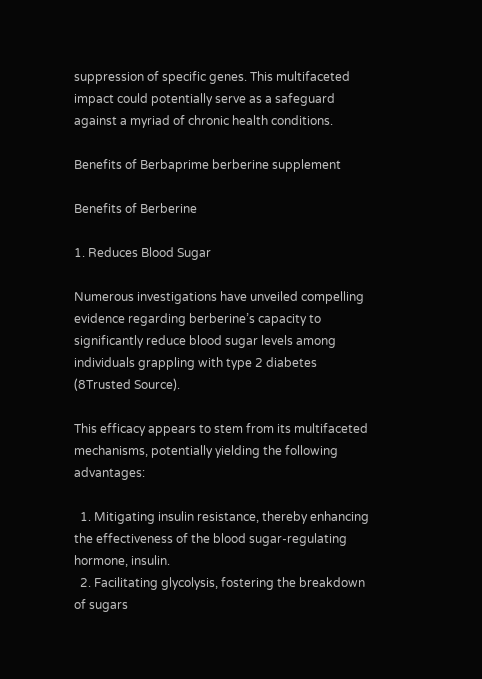suppression of specific genes. This multifaceted impact could potentially serve as a safeguard against a myriad of chronic health conditions.

Benefits of Berbaprime berberine supplement

Benefits of Berberine

1. Reduces Blood Sugar

Numerous investigations have unveiled compelling evidence regarding berberine’s capacity to significantly reduce blood sugar levels among individuals grappling with type 2 diabetes (8Trusted Source).

This efficacy appears to stem from its multifaceted mechanisms, potentially yielding the following advantages:

  1. Mitigating insulin resistance, thereby enhancing the effectiveness of the blood sugar-regulating hormone, insulin.
  2. Facilitating glycolysis, fostering the breakdown of sugars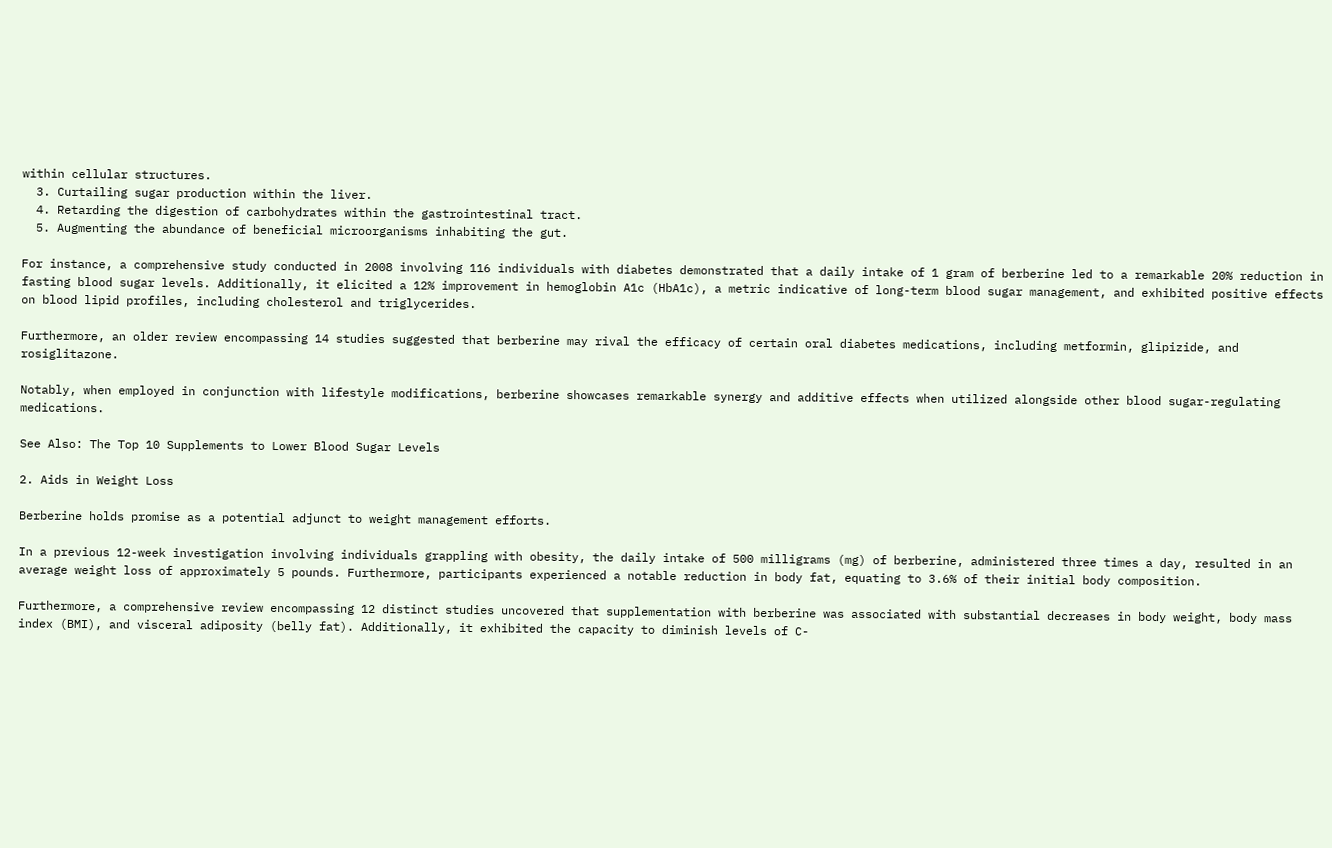within cellular structures.
  3. Curtailing sugar production within the liver.
  4. Retarding the digestion of carbohydrates within the gastrointestinal tract.
  5. Augmenting the abundance of beneficial microorganisms inhabiting the gut.

For instance, a comprehensive study conducted in 2008 involving 116 individuals with diabetes demonstrated that a daily intake of 1 gram of berberine led to a remarkable 20% reduction in fasting blood sugar levels. Additionally, it elicited a 12% improvement in hemoglobin A1c (HbA1c), a metric indicative of long-term blood sugar management, and exhibited positive effects on blood lipid profiles, including cholesterol and triglycerides.

Furthermore, an older review encompassing 14 studies suggested that berberine may rival the efficacy of certain oral diabetes medications, including metformin, glipizide, and rosiglitazone.

Notably, when employed in conjunction with lifestyle modifications, berberine showcases remarkable synergy and additive effects when utilized alongside other blood sugar-regulating medications.

See Also: The Top 10 Supplements to Lower Blood Sugar Levels

2. Aids in Weight Loss

Berberine holds promise as a potential adjunct to weight management efforts.

In a previous 12-week investigation involving individuals grappling with obesity, the daily intake of 500 milligrams (mg) of berberine, administered three times a day, resulted in an average weight loss of approximately 5 pounds. Furthermore, participants experienced a notable reduction in body fat, equating to 3.6% of their initial body composition.

Furthermore, a comprehensive review encompassing 12 distinct studies uncovered that supplementation with berberine was associated with substantial decreases in body weight, body mass index (BMI), and visceral adiposity (belly fat). Additionally, it exhibited the capacity to diminish levels of C-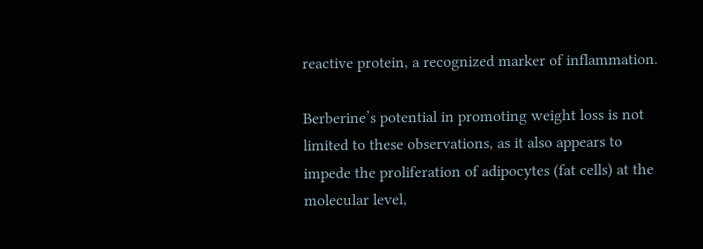reactive protein, a recognized marker of inflammation.

Berberine’s potential in promoting weight loss is not limited to these observations, as it also appears to impede the proliferation of adipocytes (fat cells) at the molecular level,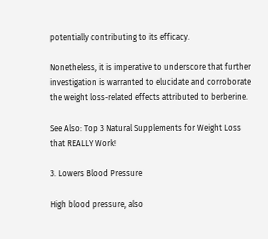potentially contributing to its efficacy.

Nonetheless, it is imperative to underscore that further investigation is warranted to elucidate and corroborate the weight loss-related effects attributed to berberine.

See Also: Top 3 Natural Supplements for Weight Loss that REALLY Work!

3. Lowers Blood Pressure

High blood pressure, also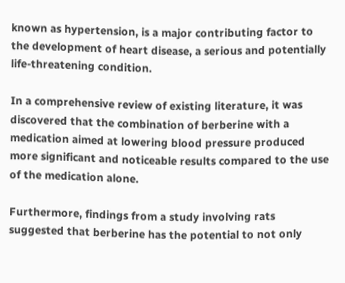known as hypertension, is a major contributing factor to the development of heart disease, a serious and potentially life-threatening condition.

In a comprehensive review of existing literature, it was discovered that the combination of berberine with a medication aimed at lowering blood pressure produced more significant and noticeable results compared to the use of the medication alone.

Furthermore, findings from a study involving rats suggested that berberine has the potential to not only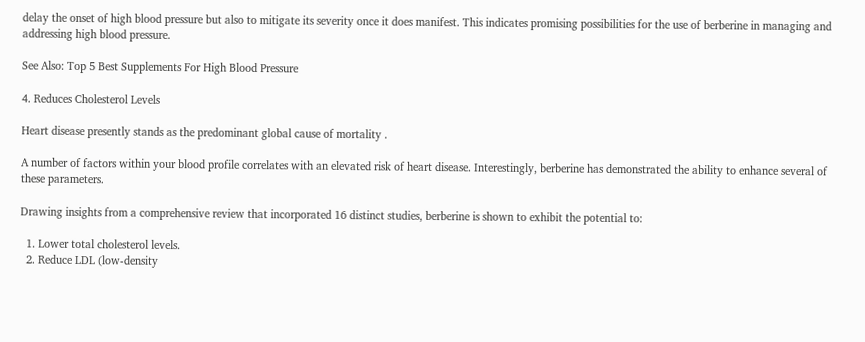delay the onset of high blood pressure but also to mitigate its severity once it does manifest. This indicates promising possibilities for the use of berberine in managing and addressing high blood pressure.

See Also: Top 5 Best Supplements For High Blood Pressure

4. Reduces Cholesterol Levels

Heart disease presently stands as the predominant global cause of mortality .

A number of factors within your blood profile correlates with an elevated risk of heart disease. Interestingly, berberine has demonstrated the ability to enhance several of these parameters.

Drawing insights from a comprehensive review that incorporated 16 distinct studies, berberine is shown to exhibit the potential to:

  1. Lower total cholesterol levels.
  2. Reduce LDL (low-density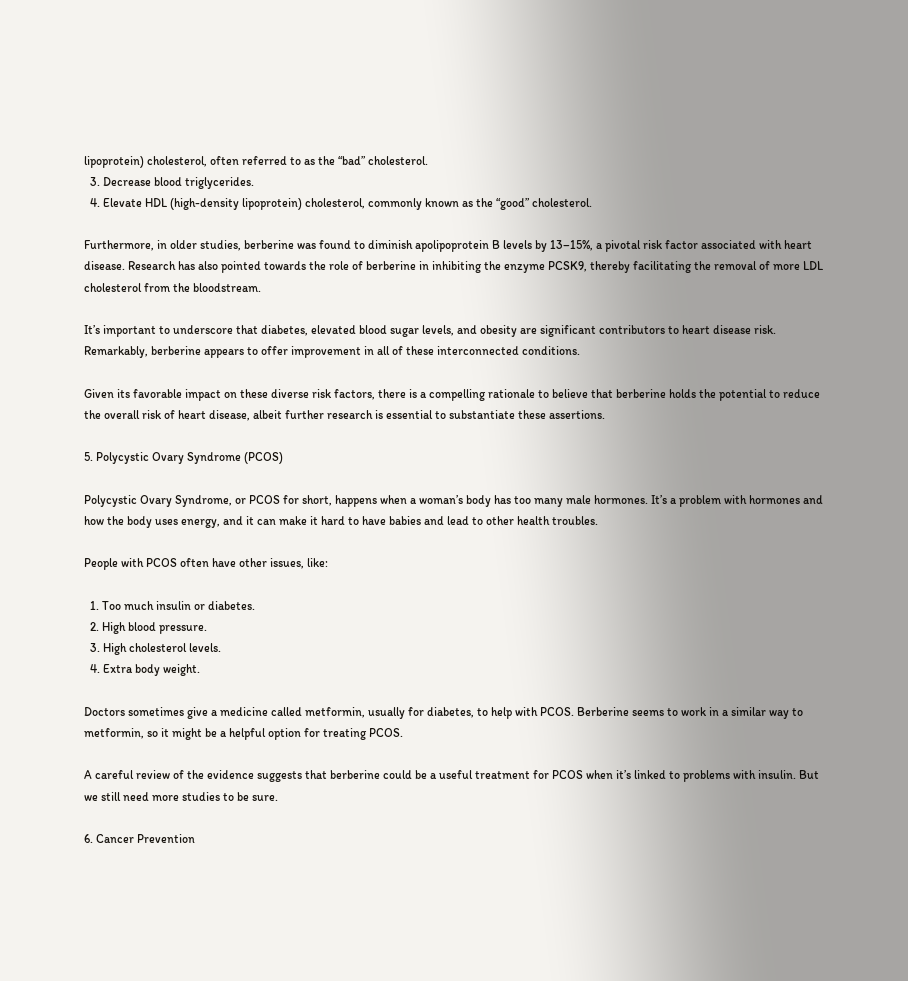lipoprotein) cholesterol, often referred to as the “bad” cholesterol.
  3. Decrease blood triglycerides.
  4. Elevate HDL (high-density lipoprotein) cholesterol, commonly known as the “good” cholesterol.

Furthermore, in older studies, berberine was found to diminish apolipoprotein B levels by 13–15%, a pivotal risk factor associated with heart disease. Research has also pointed towards the role of berberine in inhibiting the enzyme PCSK9, thereby facilitating the removal of more LDL cholesterol from the bloodstream.

It’s important to underscore that diabetes, elevated blood sugar levels, and obesity are significant contributors to heart disease risk. Remarkably, berberine appears to offer improvement in all of these interconnected conditions.

Given its favorable impact on these diverse risk factors, there is a compelling rationale to believe that berberine holds the potential to reduce the overall risk of heart disease, albeit further research is essential to substantiate these assertions.

5. Polycystic Ovary Syndrome (PCOS)

Polycystic Ovary Syndrome, or PCOS for short, happens when a woman’s body has too many male hormones. It’s a problem with hormones and how the body uses energy, and it can make it hard to have babies and lead to other health troubles.

People with PCOS often have other issues, like:

  1. Too much insulin or diabetes.
  2. High blood pressure.
  3. High cholesterol levels.
  4. Extra body weight.

Doctors sometimes give a medicine called metformin, usually for diabetes, to help with PCOS. Berberine seems to work in a similar way to metformin, so it might be a helpful option for treating PCOS.

A careful review of the evidence suggests that berberine could be a useful treatment for PCOS when it’s linked to problems with insulin. But we still need more studies to be sure.

6. Cancer Prevention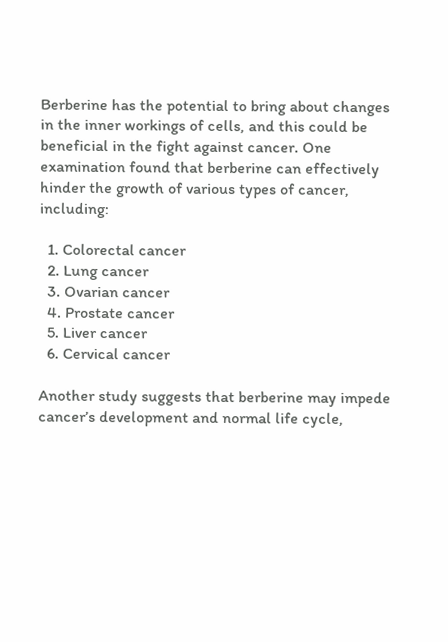Berberine has the potential to bring about changes in the inner workings of cells, and this could be beneficial in the fight against cancer. One examination found that berberine can effectively hinder the growth of various types of cancer, including:

  1. Colorectal cancer
  2. Lung cancer
  3. Ovarian cancer
  4. Prostate cancer
  5. Liver cancer
  6. Cervical cancer

Another study suggests that berberine may impede cancer’s development and normal life cycle,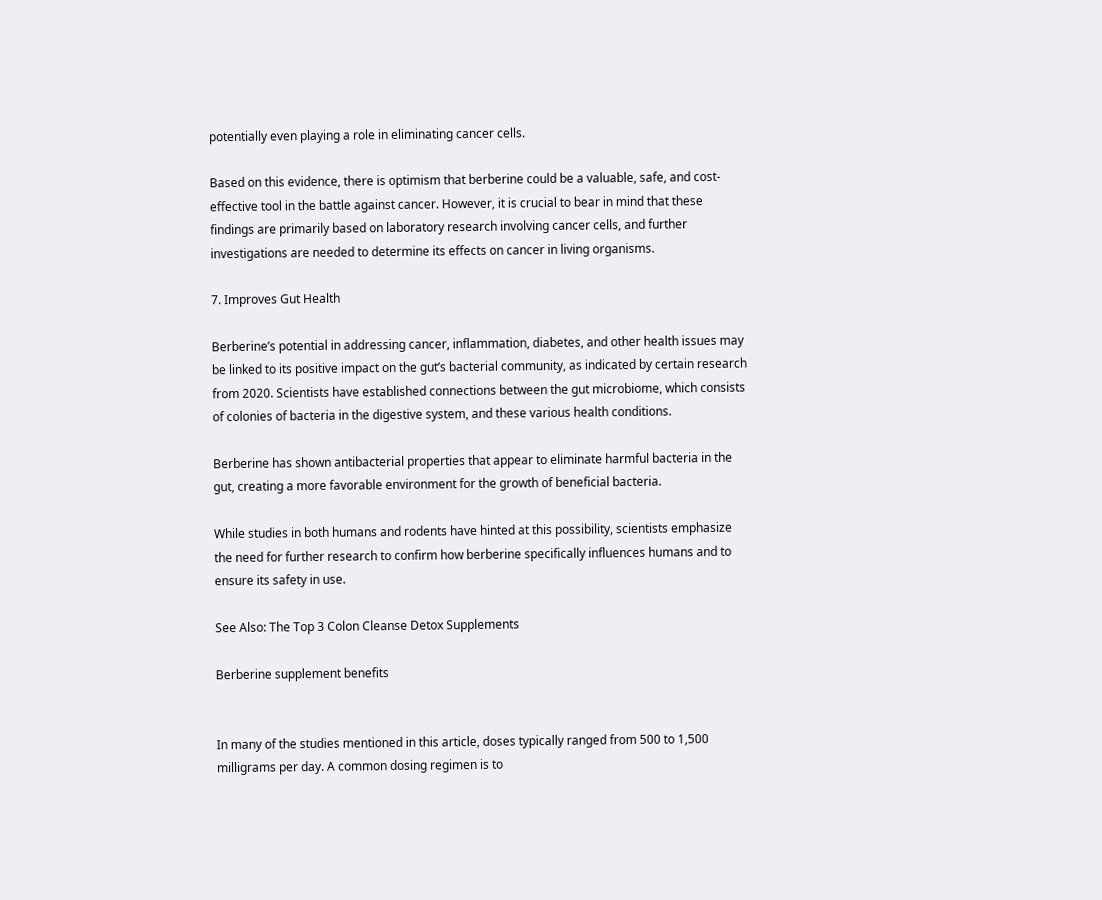potentially even playing a role in eliminating cancer cells.

Based on this evidence, there is optimism that berberine could be a valuable, safe, and cost-effective tool in the battle against cancer. However, it is crucial to bear in mind that these findings are primarily based on laboratory research involving cancer cells, and further investigations are needed to determine its effects on cancer in living organisms.

7. Improves Gut Health

Berberine’s potential in addressing cancer, inflammation, diabetes, and other health issues may be linked to its positive impact on the gut’s bacterial community, as indicated by certain research from 2020. Scientists have established connections between the gut microbiome, which consists of colonies of bacteria in the digestive system, and these various health conditions.

Berberine has shown antibacterial properties that appear to eliminate harmful bacteria in the gut, creating a more favorable environment for the growth of beneficial bacteria.

While studies in both humans and rodents have hinted at this possibility, scientists emphasize the need for further research to confirm how berberine specifically influences humans and to ensure its safety in use.

See Also: The Top 3 Colon Cleanse Detox Supplements

Berberine supplement benefits


In many of the studies mentioned in this article, doses typically ranged from 500 to 1,500 milligrams per day. A common dosing regimen is to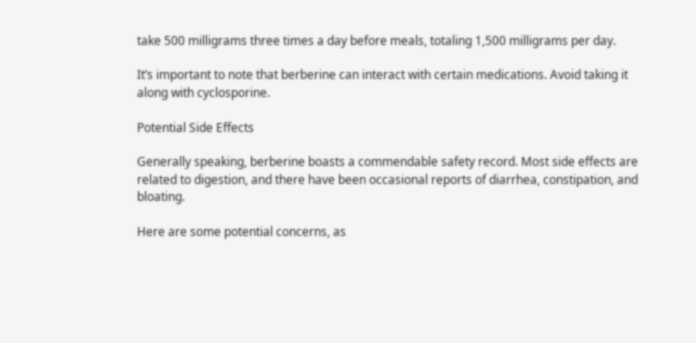take 500 milligrams three times a day before meals, totaling 1,500 milligrams per day.

It’s important to note that berberine can interact with certain medications. Avoid taking it along with cyclosporine.

Potential Side Effects

Generally speaking, berberine boasts a commendable safety record. Most side effects are related to digestion, and there have been occasional reports of diarrhea, constipation, and bloating.

Here are some potential concerns, as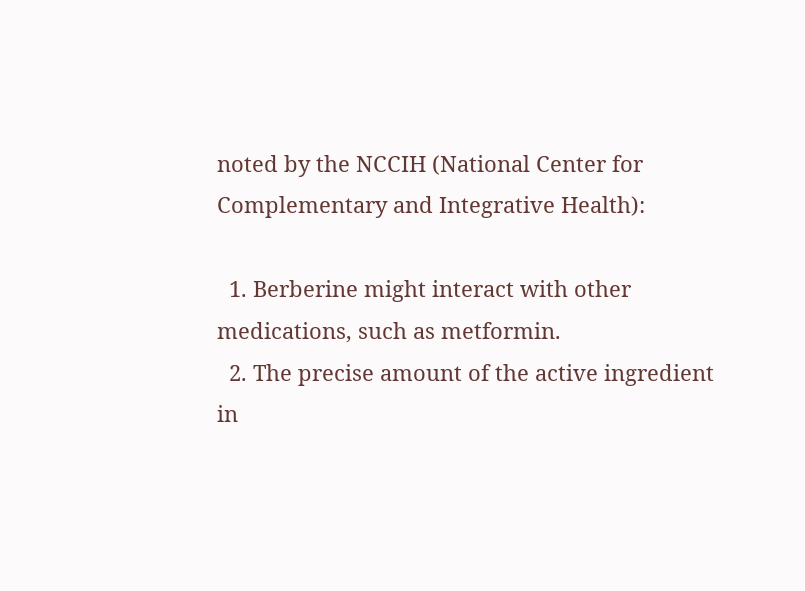noted by the NCCIH (National Center for Complementary and Integrative Health):

  1. Berberine might interact with other medications, such as metformin.
  2. The precise amount of the active ingredient in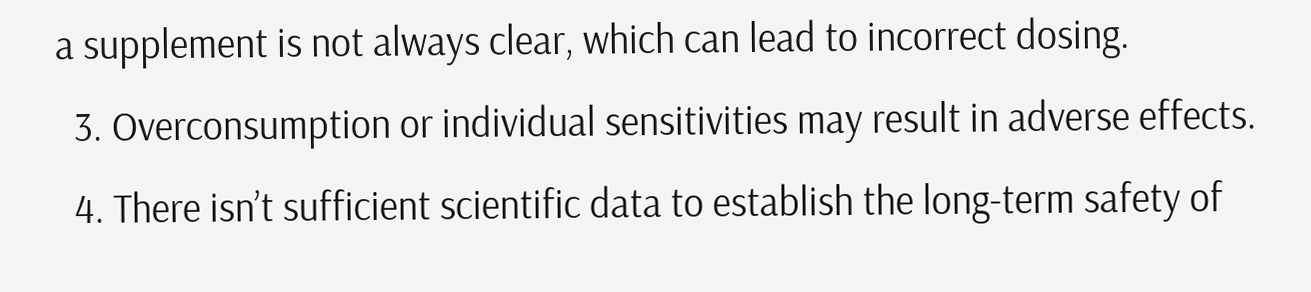a supplement is not always clear, which can lead to incorrect dosing.
  3. Overconsumption or individual sensitivities may result in adverse effects.
  4. There isn’t sufficient scientific data to establish the long-term safety of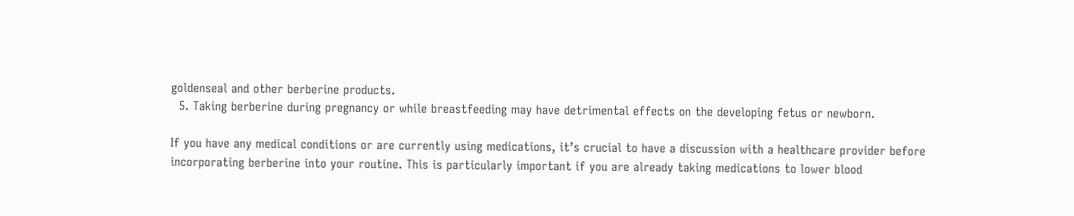goldenseal and other berberine products.
  5. Taking berberine during pregnancy or while breastfeeding may have detrimental effects on the developing fetus or newborn.

If you have any medical conditions or are currently using medications, it’s crucial to have a discussion with a healthcare provider before incorporating berberine into your routine. This is particularly important if you are already taking medications to lower blood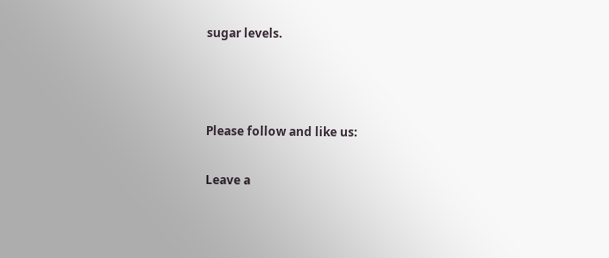sugar levels.



Please follow and like us:

Leave a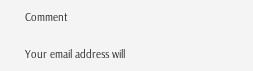Comment

Your email address will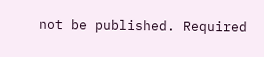not be published. Required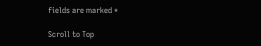fields are marked *

Scroll to Top